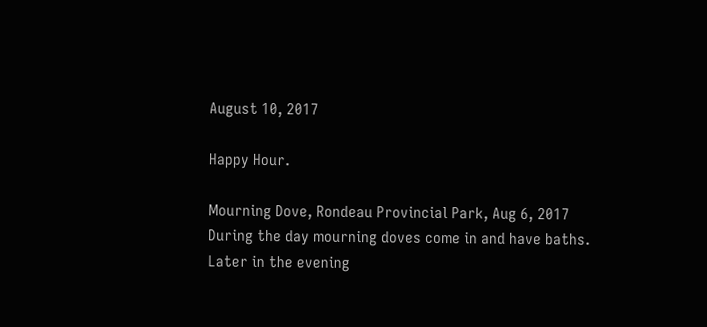August 10, 2017

Happy Hour.

Mourning Dove, Rondeau Provincial Park, Aug 6, 2017
During the day mourning doves come in and have baths.
Later in the evening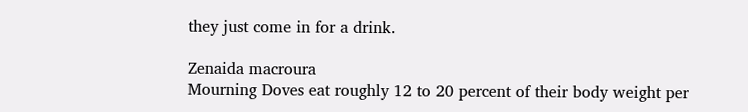they just come in for a drink.

Zenaida macroura
Mourning Doves eat roughly 12 to 20 percent of their body weight per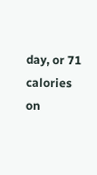day, or 71 calories on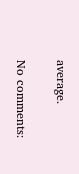average.

No comments: